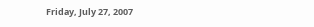Friday, July 27, 2007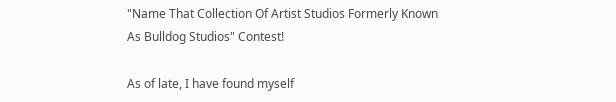"Name That Collection Of Artist Studios Formerly Known As Bulldog Studios" Contest!

As of late, I have found myself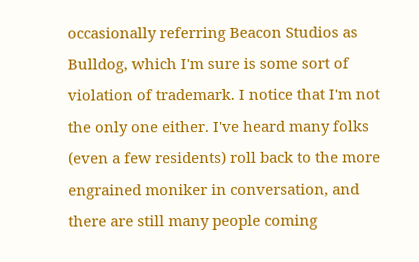occasionally referring Beacon Studios as Bulldog, which I'm sure is some sort of violation of trademark. I notice that I'm not the only one either. I've heard many folks (even a few residents) roll back to the more engrained moniker in conversation, and there are still many people coming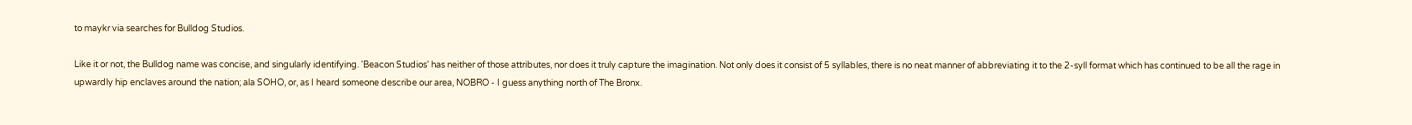to maykr via searches for Bulldog Studios.

Like it or not, the Bulldog name was concise, and singularly identifying. 'Beacon Studios' has neither of those attributes, nor does it truly capture the imagination. Not only does it consist of 5 syllables, there is no neat manner of abbreviating it to the 2-syll format which has continued to be all the rage in upwardly hip enclaves around the nation; ala SOHO, or, as I heard someone describe our area, NOBRO - I guess anything north of The Bronx.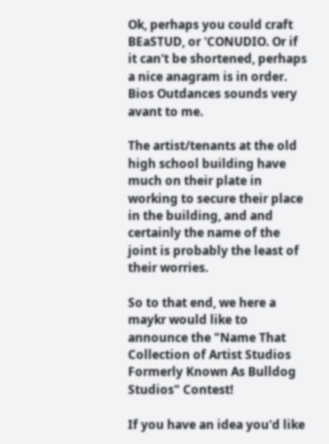Ok, perhaps you could craft BEaSTUD, or 'CONUDIO. Or if it can't be shortened, perhaps a nice anagram is in order. Bios Outdances sounds very avant to me.

The artist/tenants at the old high school building have much on their plate in working to secure their place in the building, and and certainly the name of the joint is probably the least of their worries.

So to that end, we here a maykr would like to announce the "Name That Collection of Artist Studios Formerly Known As Bulldog Studios" Contest!

If you have an idea you'd like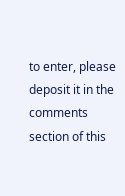to enter, please deposit it in the comments section of this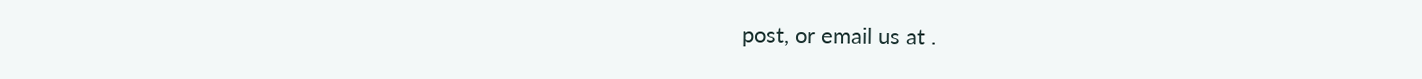post, or email us at .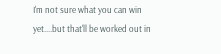I'm not sure what you can win yet....but that'll be worked out in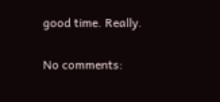good time. Really.

No comments: